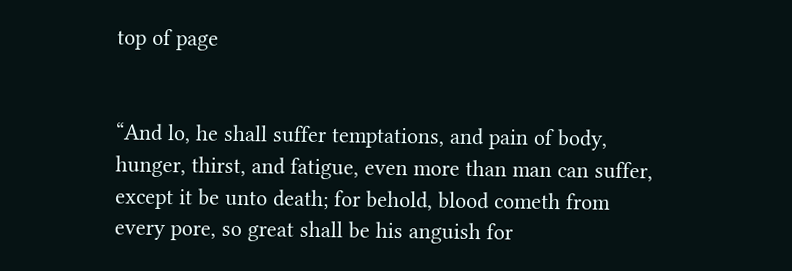top of page


“And lo, he shall suffer temptations, and pain of body, hunger, thirst, and fatigue, even more than man can suffer, except it be unto death; for behold, blood cometh from every pore, so great shall be his anguish for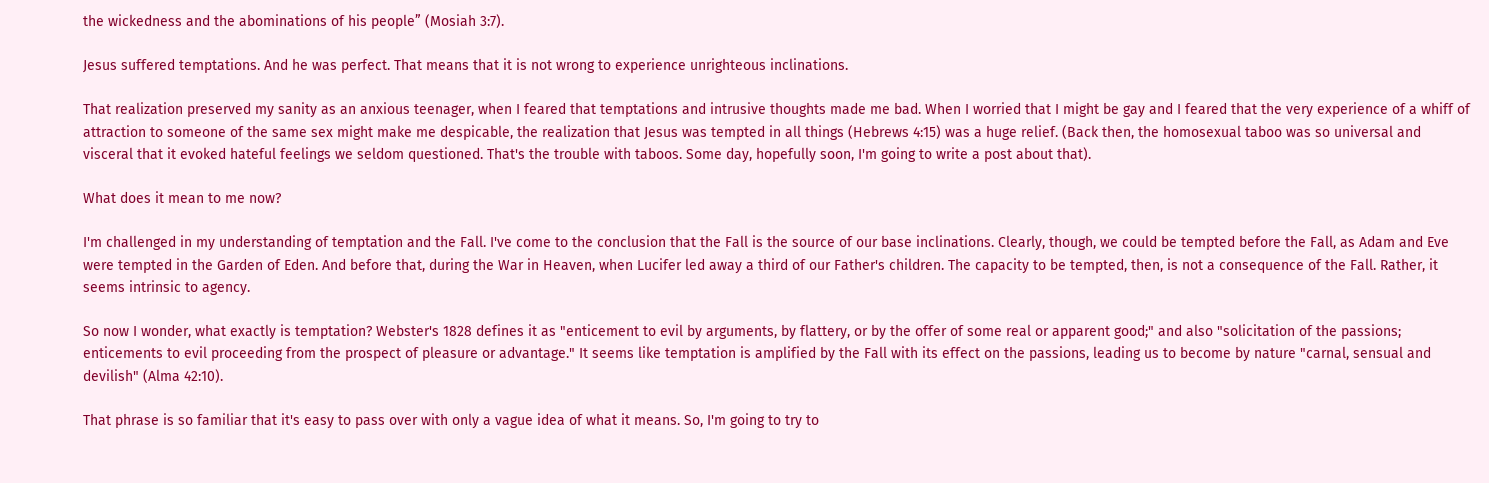the wickedness and the abominations of his people” (Mosiah 3:7).

Jesus suffered temptations. And he was perfect. That means that it is not wrong to experience unrighteous inclinations.

That realization preserved my sanity as an anxious teenager, when I feared that temptations and intrusive thoughts made me bad. When I worried that I might be gay and I feared that the very experience of a whiff of attraction to someone of the same sex might make me despicable, the realization that Jesus was tempted in all things (Hebrews 4:15) was a huge relief. (Back then, the homosexual taboo was so universal and visceral that it evoked hateful feelings we seldom questioned. That's the trouble with taboos. Some day, hopefully soon, I'm going to write a post about that).

What does it mean to me now?

I'm challenged in my understanding of temptation and the Fall. I've come to the conclusion that the Fall is the source of our base inclinations. Clearly, though, we could be tempted before the Fall, as Adam and Eve were tempted in the Garden of Eden. And before that, during the War in Heaven, when Lucifer led away a third of our Father's children. The capacity to be tempted, then, is not a consequence of the Fall. Rather, it seems intrinsic to agency.

So now I wonder, what exactly is temptation? Webster's 1828 defines it as "enticement to evil by arguments, by flattery, or by the offer of some real or apparent good;" and also "solicitation of the passions; enticements to evil proceeding from the prospect of pleasure or advantage." It seems like temptation is amplified by the Fall with its effect on the passions, leading us to become by nature "carnal, sensual and devilish" (Alma 42:10).

That phrase is so familiar that it's easy to pass over with only a vague idea of what it means. So, I'm going to try to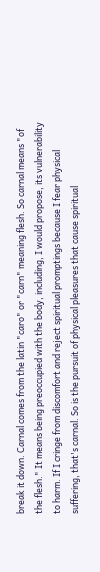break it down. Carnal comes from the latin "caro" or "carn" meaning flesh. So carnal means "of the flesh." It means being preoccupied with the body, including, I would propose, its vulnerability to harm. If I cringe from discomfort and reject spiritual promptings because I fear physical suffering, that's carnal. So is the pursuit of physical pleasures that cause spiritual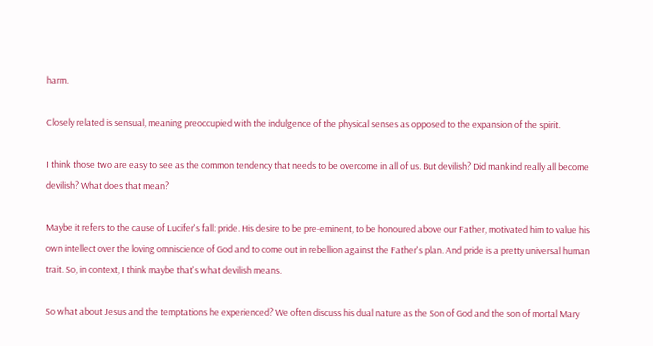harm.

Closely related is sensual, meaning preoccupied with the indulgence of the physical senses as opposed to the expansion of the spirit.

I think those two are easy to see as the common tendency that needs to be overcome in all of us. But devilish? Did mankind really all become devilish? What does that mean?

Maybe it refers to the cause of Lucifer's fall: pride. His desire to be pre-eminent, to be honoured above our Father, motivated him to value his own intellect over the loving omniscience of God and to come out in rebellion against the Father's plan. And pride is a pretty universal human trait. So, in context, I think maybe that's what devilish means.

So what about Jesus and the temptations he experienced? We often discuss his dual nature as the Son of God and the son of mortal Mary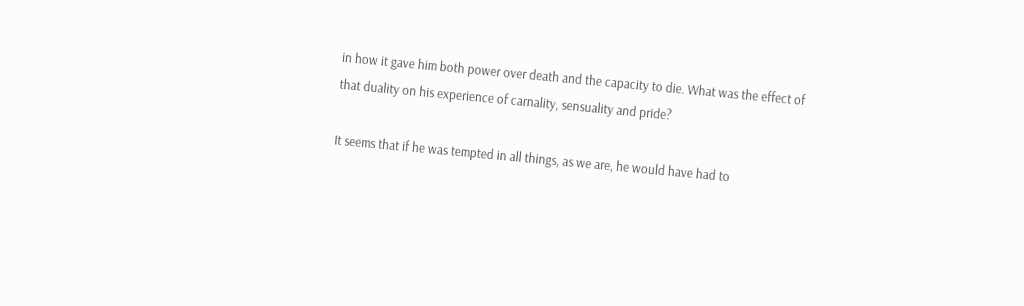in how it gave him both power over death and the capacity to die. What was the effect of that duality on his experience of carnality, sensuality and pride?

It seems that if he was tempted in all things, as we are, he would have had to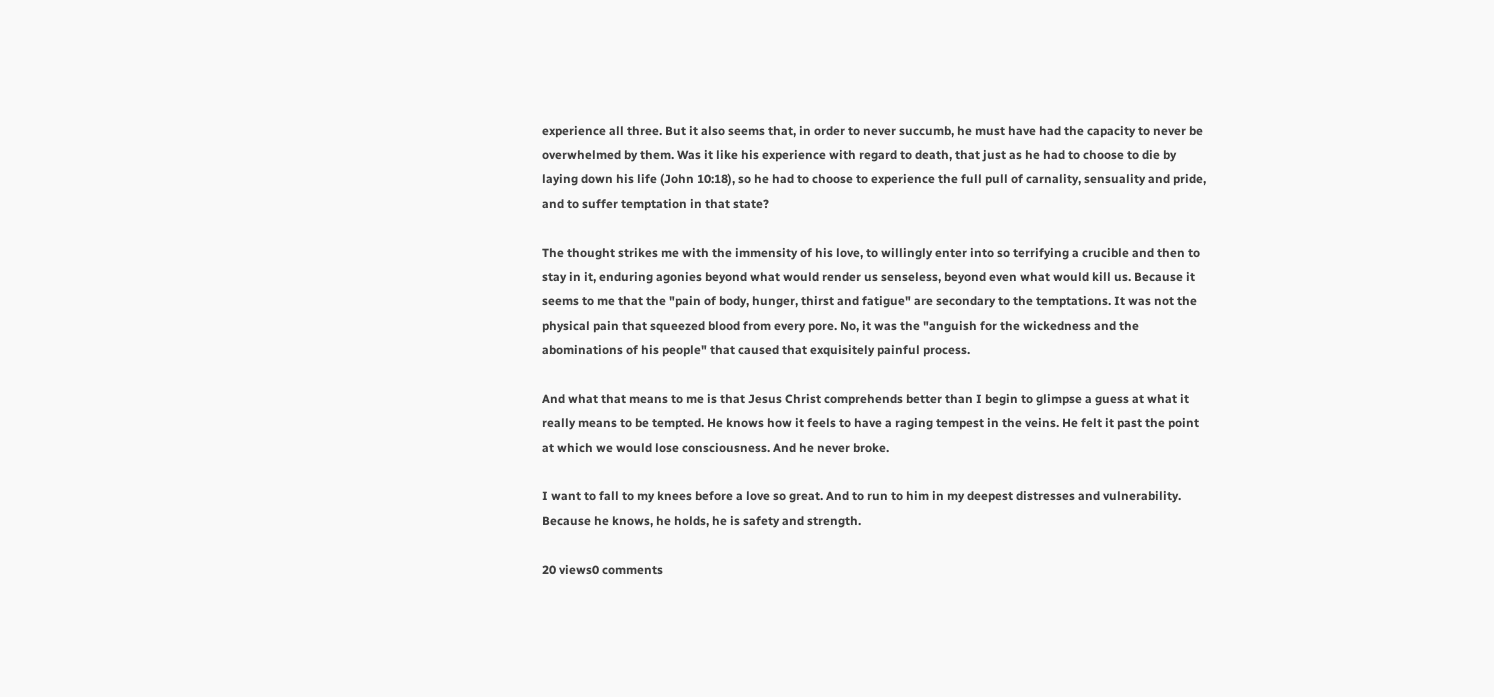experience all three. But it also seems that, in order to never succumb, he must have had the capacity to never be overwhelmed by them. Was it like his experience with regard to death, that just as he had to choose to die by laying down his life (John 10:18), so he had to choose to experience the full pull of carnality, sensuality and pride, and to suffer temptation in that state?

The thought strikes me with the immensity of his love, to willingly enter into so terrifying a crucible and then to stay in it, enduring agonies beyond what would render us senseless, beyond even what would kill us. Because it seems to me that the "pain of body, hunger, thirst and fatigue" are secondary to the temptations. It was not the physical pain that squeezed blood from every pore. No, it was the "anguish for the wickedness and the abominations of his people" that caused that exquisitely painful process.

And what that means to me is that Jesus Christ comprehends better than I begin to glimpse a guess at what it really means to be tempted. He knows how it feels to have a raging tempest in the veins. He felt it past the point at which we would lose consciousness. And he never broke.

I want to fall to my knees before a love so great. And to run to him in my deepest distresses and vulnerability. Because he knows, he holds, he is safety and strength.

20 views0 comments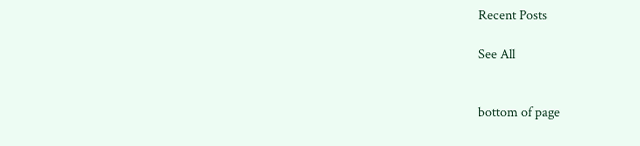Recent Posts

See All


bottom of page